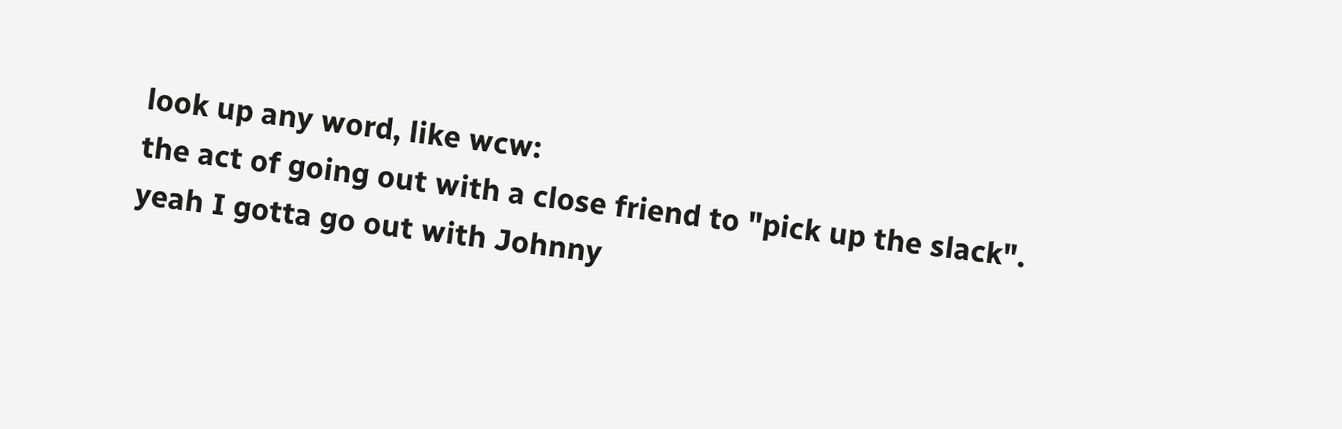look up any word, like wcw:
the act of going out with a close friend to "pick up the slack".
yeah I gotta go out with Johnny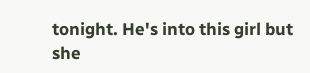tonight. He's into this girl but she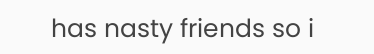has nasty friends so i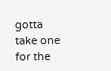gotta take one for the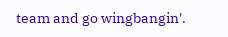team and go wingbangin'.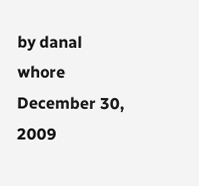by danal whore December 30, 2009